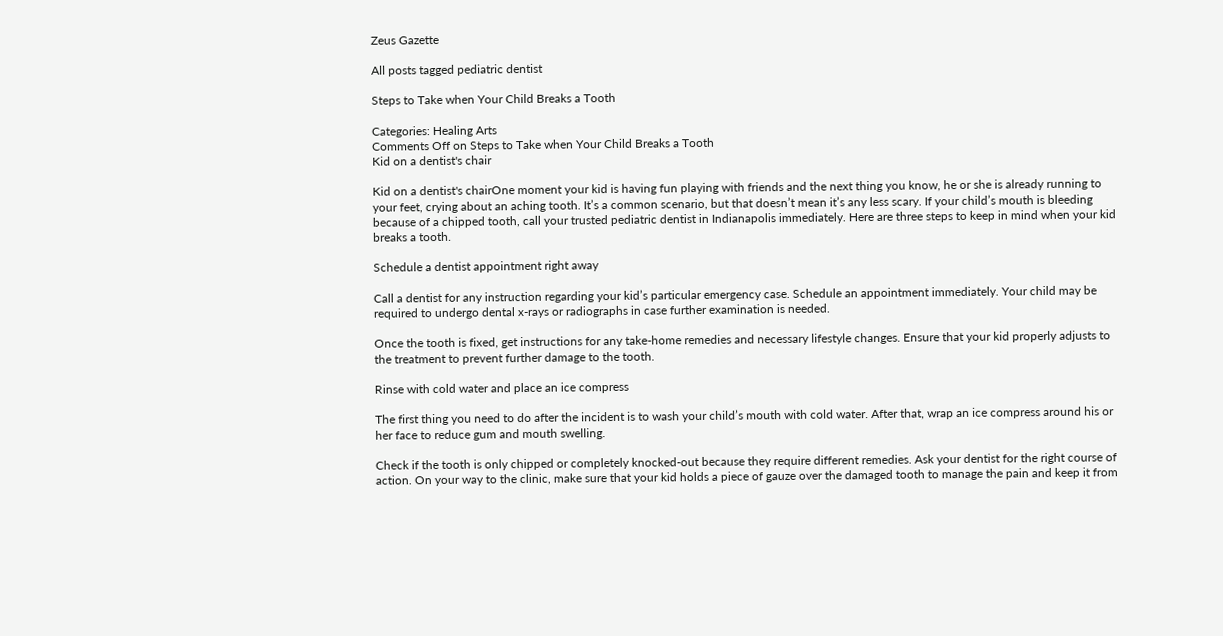Zeus Gazette

All posts tagged pediatric dentist

Steps to Take when Your Child Breaks a Tooth

Categories: Healing Arts
Comments Off on Steps to Take when Your Child Breaks a Tooth
Kid on a dentist's chair

Kid on a dentist's chairOne moment your kid is having fun playing with friends and the next thing you know, he or she is already running to your feet, crying about an aching tooth. It’s a common scenario, but that doesn’t mean it’s any less scary. If your child’s mouth is bleeding because of a chipped tooth, call your trusted pediatric dentist in Indianapolis immediately. Here are three steps to keep in mind when your kid breaks a tooth.

Schedule a dentist appointment right away

Call a dentist for any instruction regarding your kid’s particular emergency case. Schedule an appointment immediately. Your child may be required to undergo dental x-rays or radiographs in case further examination is needed.

Once the tooth is fixed, get instructions for any take-home remedies and necessary lifestyle changes. Ensure that your kid properly adjusts to the treatment to prevent further damage to the tooth.

Rinse with cold water and place an ice compress

The first thing you need to do after the incident is to wash your child’s mouth with cold water. After that, wrap an ice compress around his or her face to reduce gum and mouth swelling.

Check if the tooth is only chipped or completely knocked-out because they require different remedies. Ask your dentist for the right course of action. On your way to the clinic, make sure that your kid holds a piece of gauze over the damaged tooth to manage the pain and keep it from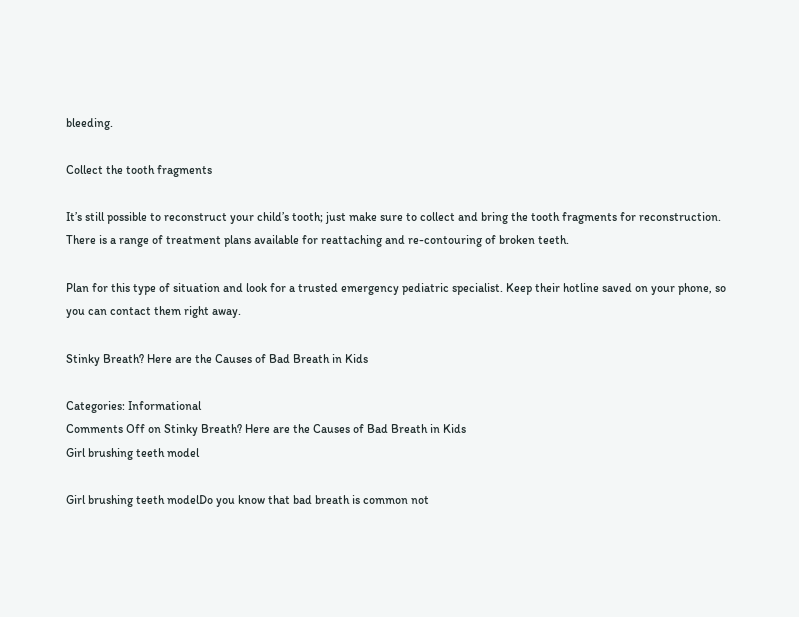bleeding.

Collect the tooth fragments

It’s still possible to reconstruct your child’s tooth; just make sure to collect and bring the tooth fragments for reconstruction. There is a range of treatment plans available for reattaching and re-contouring of broken teeth.

Plan for this type of situation and look for a trusted emergency pediatric specialist. Keep their hotline saved on your phone, so you can contact them right away.

Stinky Breath? Here are the Causes of Bad Breath in Kids

Categories: Informational
Comments Off on Stinky Breath? Here are the Causes of Bad Breath in Kids
Girl brushing teeth model

Girl brushing teeth modelDo you know that bad breath is common not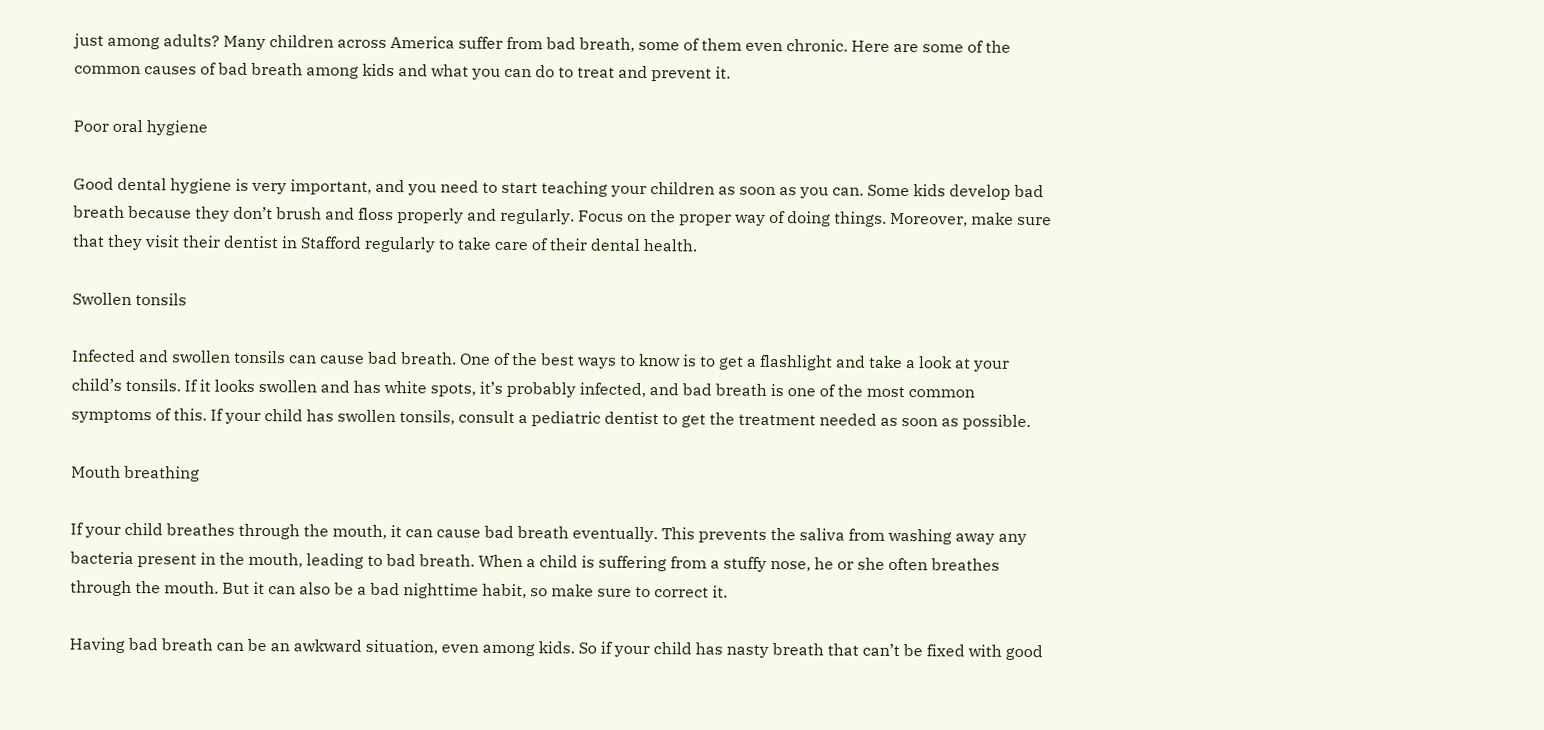just among adults? Many children across America suffer from bad breath, some of them even chronic. Here are some of the common causes of bad breath among kids and what you can do to treat and prevent it.

Poor oral hygiene

Good dental hygiene is very important, and you need to start teaching your children as soon as you can. Some kids develop bad breath because they don’t brush and floss properly and regularly. Focus on the proper way of doing things. Moreover, make sure that they visit their dentist in Stafford regularly to take care of their dental health.

Swollen tonsils

Infected and swollen tonsils can cause bad breath. One of the best ways to know is to get a flashlight and take a look at your child’s tonsils. If it looks swollen and has white spots, it’s probably infected, and bad breath is one of the most common symptoms of this. If your child has swollen tonsils, consult a pediatric dentist to get the treatment needed as soon as possible.

Mouth breathing

If your child breathes through the mouth, it can cause bad breath eventually. This prevents the saliva from washing away any bacteria present in the mouth, leading to bad breath. When a child is suffering from a stuffy nose, he or she often breathes through the mouth. But it can also be a bad nighttime habit, so make sure to correct it.

Having bad breath can be an awkward situation, even among kids. So if your child has nasty breath that can’t be fixed with good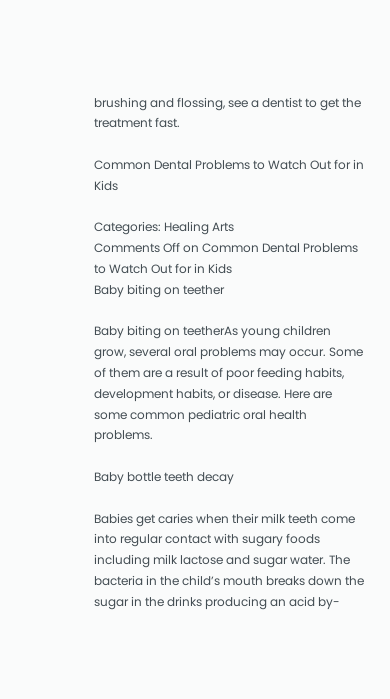brushing and flossing, see a dentist to get the treatment fast.

Common Dental Problems to Watch Out for in Kids

Categories: Healing Arts
Comments Off on Common Dental Problems to Watch Out for in Kids
Baby biting on teether

Baby biting on teetherAs young children grow, several oral problems may occur. Some of them are a result of poor feeding habits, development habits, or disease. Here are some common pediatric oral health problems.

Baby bottle teeth decay

Babies get caries when their milk teeth come into regular contact with sugary foods including milk lactose and sugar water. The bacteria in the child’s mouth breaks down the sugar in the drinks producing an acid by-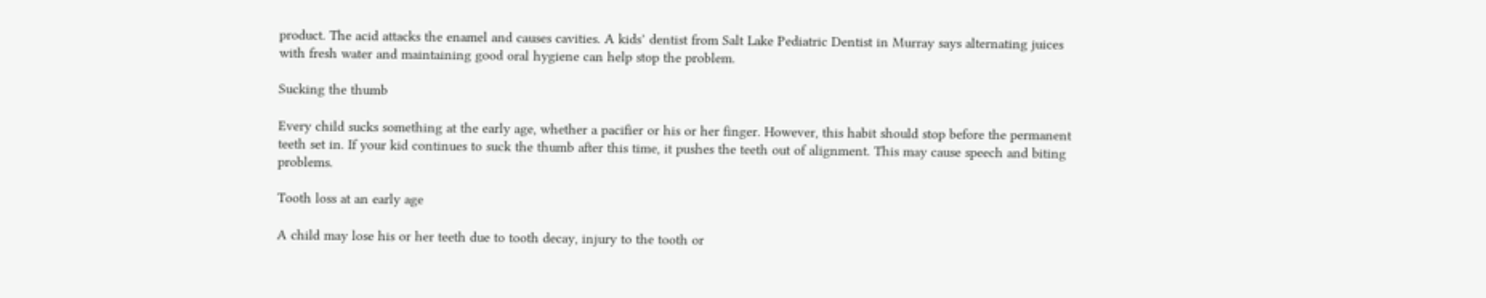product. The acid attacks the enamel and causes cavities. A kids’ dentist from Salt Lake Pediatric Dentist in Murray says alternating juices with fresh water and maintaining good oral hygiene can help stop the problem.

Sucking the thumb

Every child sucks something at the early age, whether a pacifier or his or her finger. However, this habit should stop before the permanent teeth set in. If your kid continues to suck the thumb after this time, it pushes the teeth out of alignment. This may cause speech and biting problems.

Tooth loss at an early age

A child may lose his or her teeth due to tooth decay, injury to the tooth or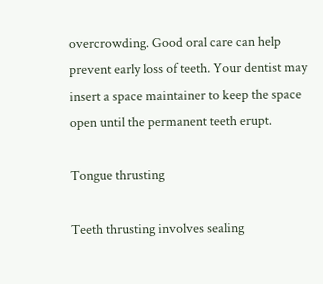overcrowding. Good oral care can help prevent early loss of teeth. Your dentist may insert a space maintainer to keep the space open until the permanent teeth erupt.

Tongue thrusting

Teeth thrusting involves sealing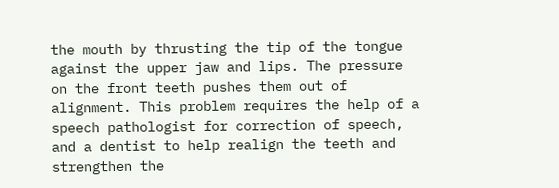the mouth by thrusting the tip of the tongue against the upper jaw and lips. The pressure on the front teeth pushes them out of alignment. This problem requires the help of a speech pathologist for correction of speech, and a dentist to help realign the teeth and strengthen the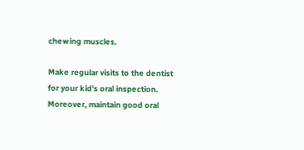chewing muscles.

Make regular visits to the dentist for your kid’s oral inspection. Moreover, maintain good oral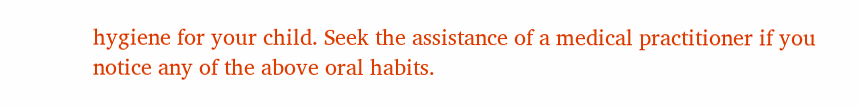hygiene for your child. Seek the assistance of a medical practitioner if you notice any of the above oral habits.